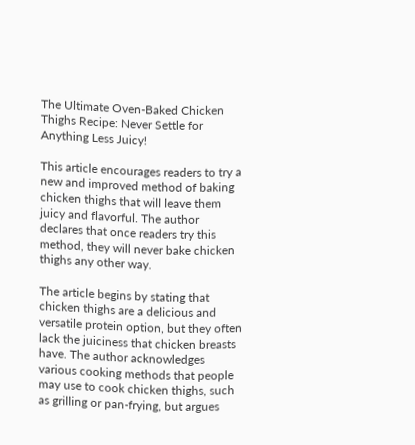The Ultimate Oven-Baked Chicken Thighs Recipe: Never Settle for Anything Less Juicy!

This article encourages readers to try a new and improved method of baking chicken thighs that will leave them juicy and flavorful. The author declares that once readers try this method, they will never bake chicken thighs any other way.

The article begins by stating that chicken thighs are a delicious and versatile protein option, but they often lack the juiciness that chicken breasts have. The author acknowledges various cooking methods that people may use to cook chicken thighs, such as grilling or pan-frying, but argues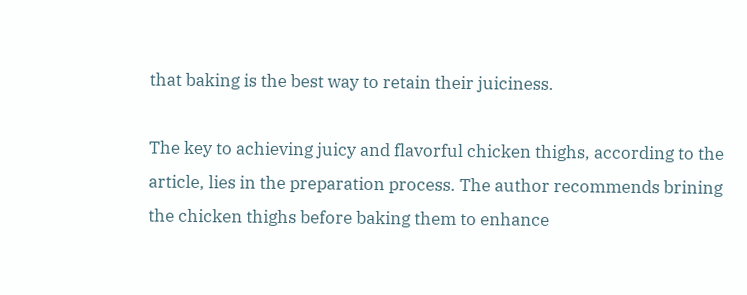that baking is the best way to retain their juiciness.

The key to achieving juicy and flavorful chicken thighs, according to the article, lies in the preparation process. The author recommends brining the chicken thighs before baking them to enhance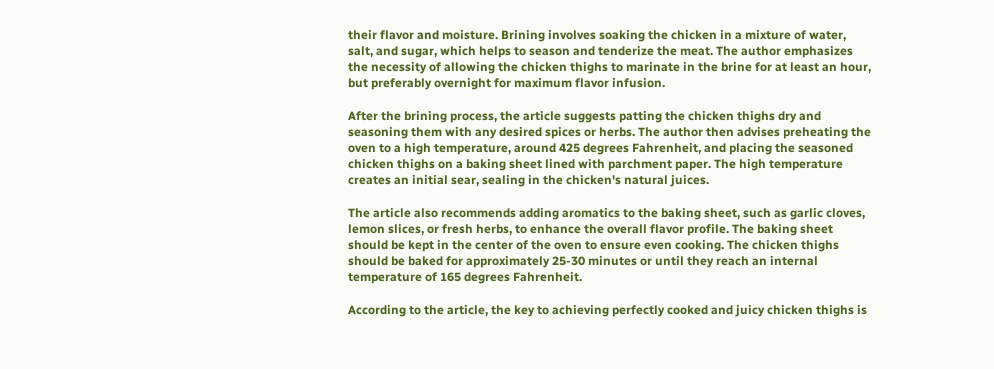their flavor and moisture. Brining involves soaking the chicken in a mixture of water, salt, and sugar, which helps to season and tenderize the meat. The author emphasizes the necessity of allowing the chicken thighs to marinate in the brine for at least an hour, but preferably overnight for maximum flavor infusion.

After the brining process, the article suggests patting the chicken thighs dry and seasoning them with any desired spices or herbs. The author then advises preheating the oven to a high temperature, around 425 degrees Fahrenheit, and placing the seasoned chicken thighs on a baking sheet lined with parchment paper. The high temperature creates an initial sear, sealing in the chicken's natural juices.

The article also recommends adding aromatics to the baking sheet, such as garlic cloves, lemon slices, or fresh herbs, to enhance the overall flavor profile. The baking sheet should be kept in the center of the oven to ensure even cooking. The chicken thighs should be baked for approximately 25-30 minutes or until they reach an internal temperature of 165 degrees Fahrenheit.

According to the article, the key to achieving perfectly cooked and juicy chicken thighs is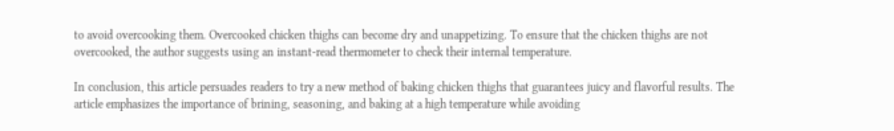to avoid overcooking them. Overcooked chicken thighs can become dry and unappetizing. To ensure that the chicken thighs are not overcooked, the author suggests using an instant-read thermometer to check their internal temperature.

In conclusion, this article persuades readers to try a new method of baking chicken thighs that guarantees juicy and flavorful results. The article emphasizes the importance of brining, seasoning, and baking at a high temperature while avoiding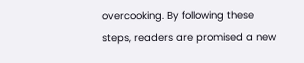overcooking. By following these steps, readers are promised a new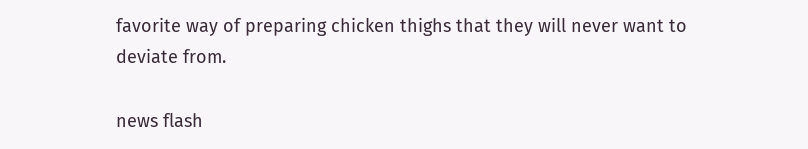favorite way of preparing chicken thighs that they will never want to deviate from.

news flash